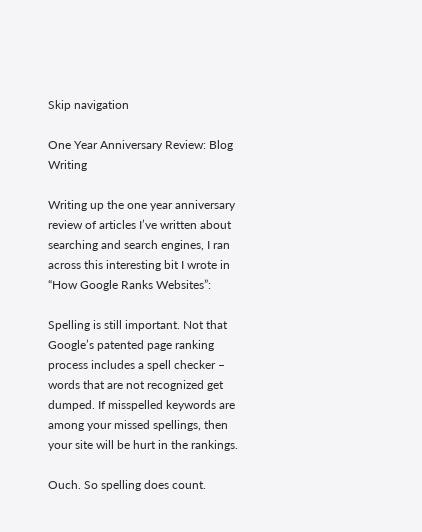Skip navigation

One Year Anniversary Review: Blog Writing

Writing up the one year anniversary review of articles I’ve written about searching and search engines, I ran across this interesting bit I wrote in “How Google Ranks Websites”:

Spelling is still important. Not that Google’s patented page ranking process includes a spell checker – words that are not recognized get dumped. If misspelled keywords are among your missed spellings, then your site will be hurt in the rankings.

Ouch. So spelling does count.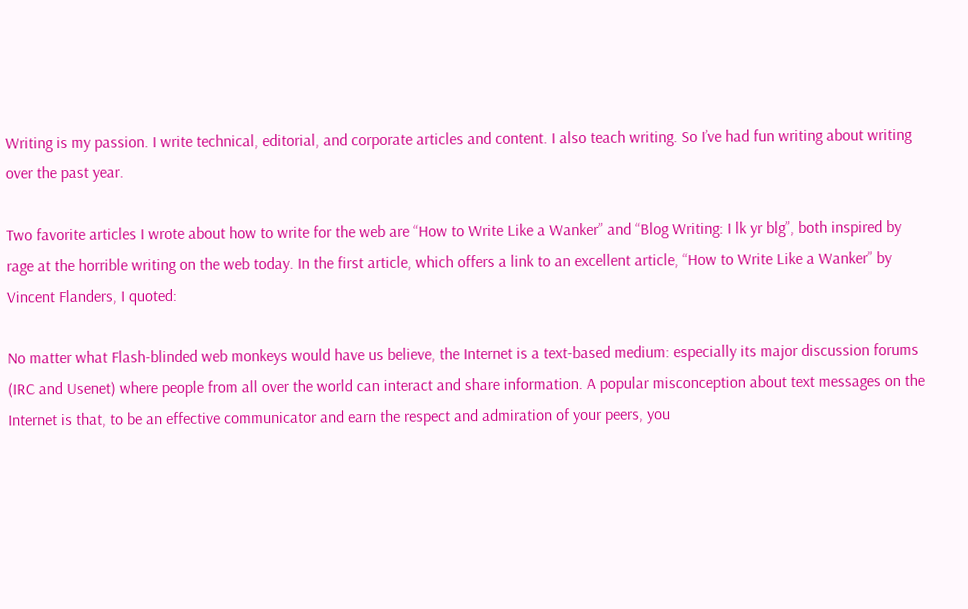Writing is my passion. I write technical, editorial, and corporate articles and content. I also teach writing. So I’ve had fun writing about writing over the past year.

Two favorite articles I wrote about how to write for the web are “How to Write Like a Wanker” and “Blog Writing: I lk yr blg”, both inspired by rage at the horrible writing on the web today. In the first article, which offers a link to an excellent article, “How to Write Like a Wanker” by Vincent Flanders, I quoted:

No matter what Flash-blinded web monkeys would have us believe, the Internet is a text-based medium: especially its major discussion forums (IRC and Usenet) where people from all over the world can interact and share information. A popular misconception about text messages on the Internet is that, to be an effective communicator and earn the respect and admiration of your peers, you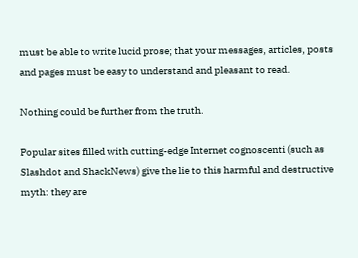must be able to write lucid prose; that your messages, articles, posts and pages must be easy to understand and pleasant to read.

Nothing could be further from the truth.

Popular sites filled with cutting-edge Internet cognoscenti (such as Slashdot and ShackNews) give the lie to this harmful and destructive myth: they are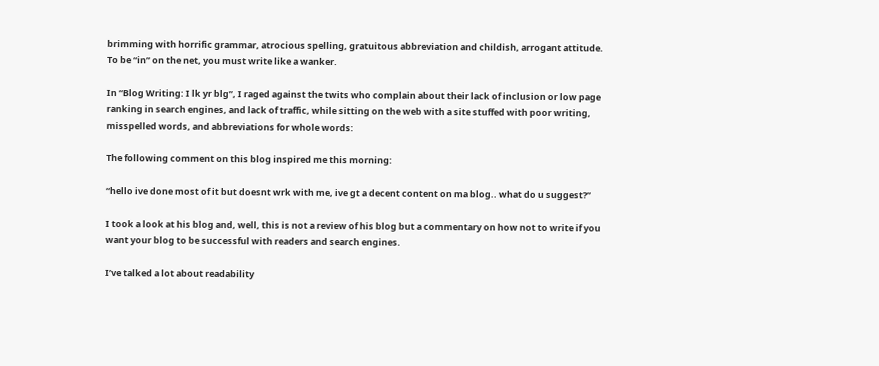brimming with horrific grammar, atrocious spelling, gratuitous abbreviation and childish, arrogant attitude. To be “in” on the net, you must write like a wanker.

In “Blog Writing: I lk yr blg”, I raged against the twits who complain about their lack of inclusion or low page ranking in search engines, and lack of traffic, while sitting on the web with a site stuffed with poor writing, misspelled words, and abbreviations for whole words:

The following comment on this blog inspired me this morning:

“hello ive done most of it but doesnt wrk with me, ive gt a decent content on ma blog.. what do u suggest?”

I took a look at his blog and, well, this is not a review of his blog but a commentary on how not to write if you want your blog to be successful with readers and search engines.

I’ve talked a lot about readability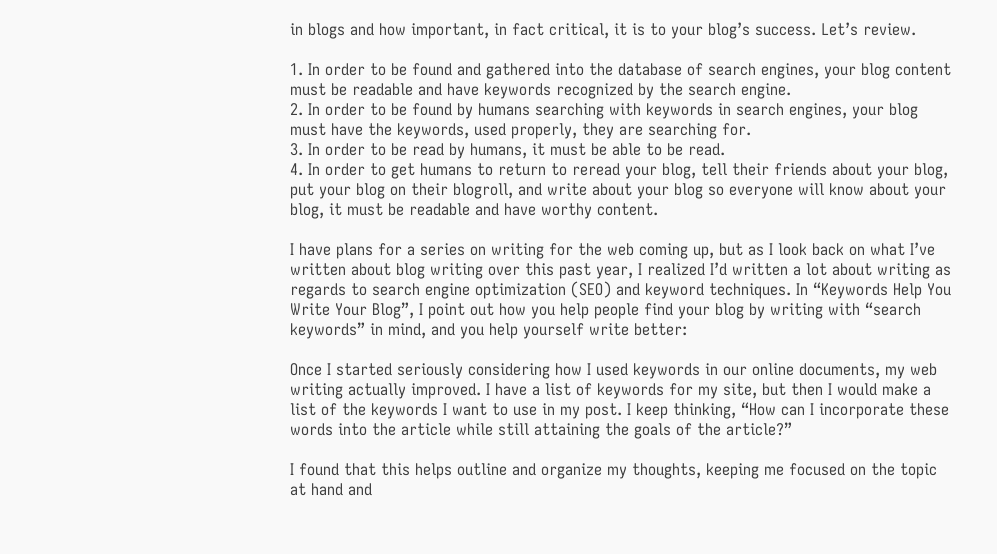in blogs and how important, in fact critical, it is to your blog’s success. Let’s review.

1. In order to be found and gathered into the database of search engines, your blog content must be readable and have keywords recognized by the search engine.
2. In order to be found by humans searching with keywords in search engines, your blog must have the keywords, used properly, they are searching for.
3. In order to be read by humans, it must be able to be read.
4. In order to get humans to return to reread your blog, tell their friends about your blog, put your blog on their blogroll, and write about your blog so everyone will know about your blog, it must be readable and have worthy content.

I have plans for a series on writing for the web coming up, but as I look back on what I’ve written about blog writing over this past year, I realized I’d written a lot about writing as regards to search engine optimization (SEO) and keyword techniques. In “Keywords Help You Write Your Blog”, I point out how you help people find your blog by writing with “search keywords” in mind, and you help yourself write better:

Once I started seriously considering how I used keywords in our online documents, my web writing actually improved. I have a list of keywords for my site, but then I would make a list of the keywords I want to use in my post. I keep thinking, “How can I incorporate these words into the article while still attaining the goals of the article?”

I found that this helps outline and organize my thoughts, keeping me focused on the topic at hand and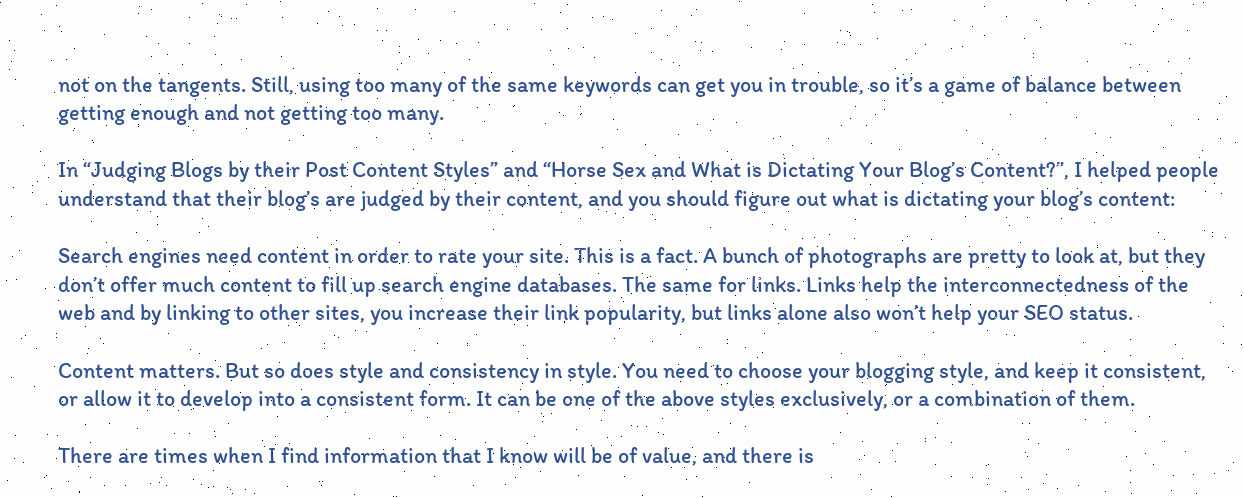not on the tangents. Still, using too many of the same keywords can get you in trouble, so it’s a game of balance between getting enough and not getting too many.

In “Judging Blogs by their Post Content Styles” and “Horse Sex and What is Dictating Your Blog’s Content?”, I helped people understand that their blog’s are judged by their content, and you should figure out what is dictating your blog’s content:

Search engines need content in order to rate your site. This is a fact. A bunch of photographs are pretty to look at, but they don’t offer much content to fill up search engine databases. The same for links. Links help the interconnectedness of the web and by linking to other sites, you increase their link popularity, but links alone also won’t help your SEO status.

Content matters. But so does style and consistency in style. You need to choose your blogging style, and keep it consistent, or allow it to develop into a consistent form. It can be one of the above styles exclusively, or a combination of them.

There are times when I find information that I know will be of value, and there is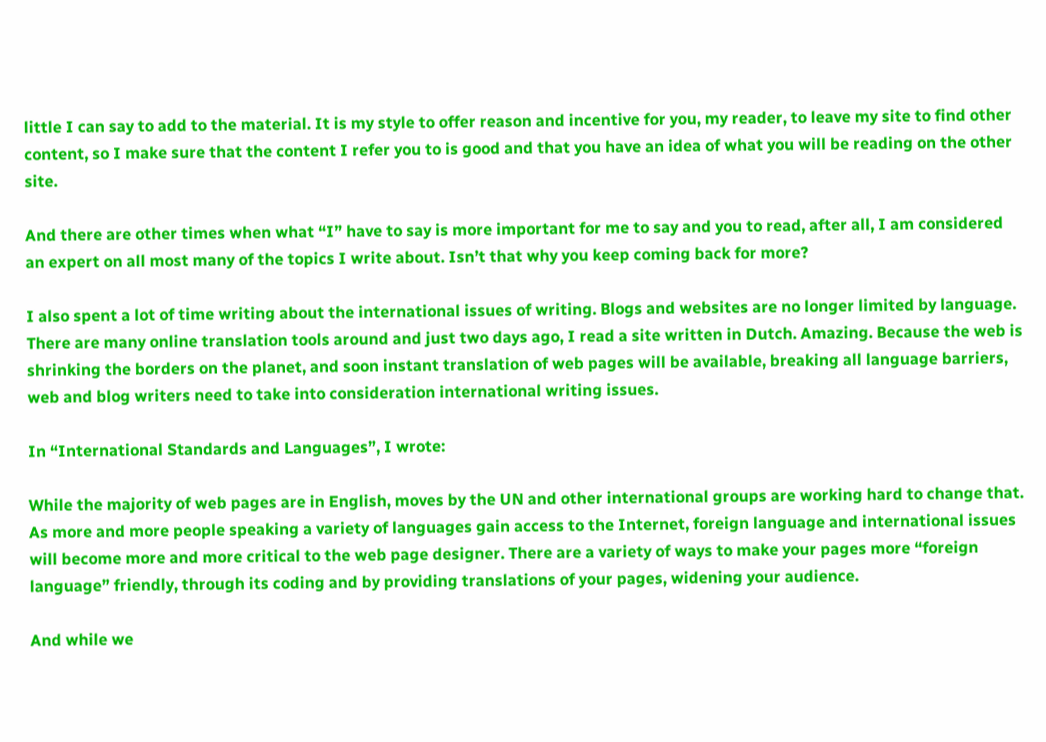little I can say to add to the material. It is my style to offer reason and incentive for you, my reader, to leave my site to find other content, so I make sure that the content I refer you to is good and that you have an idea of what you will be reading on the other site.

And there are other times when what “I” have to say is more important for me to say and you to read, after all, I am considered an expert on all most many of the topics I write about. Isn’t that why you keep coming back for more?

I also spent a lot of time writing about the international issues of writing. Blogs and websites are no longer limited by language. There are many online translation tools around and just two days ago, I read a site written in Dutch. Amazing. Because the web is shrinking the borders on the planet, and soon instant translation of web pages will be available, breaking all language barriers, web and blog writers need to take into consideration international writing issues.

In “International Standards and Languages”, I wrote:

While the majority of web pages are in English, moves by the UN and other international groups are working hard to change that. As more and more people speaking a variety of languages gain access to the Internet, foreign language and international issues will become more and more critical to the web page designer. There are a variety of ways to make your pages more “foreign language” friendly, through its coding and by providing translations of your pages, widening your audience.

And while we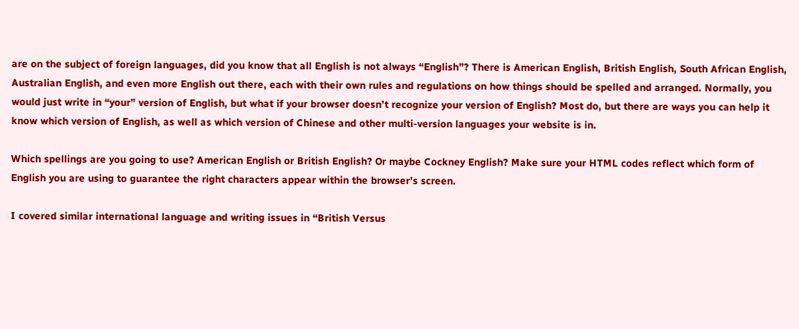are on the subject of foreign languages, did you know that all English is not always “English”? There is American English, British English, South African English, Australian English, and even more English out there, each with their own rules and regulations on how things should be spelled and arranged. Normally, you would just write in “your” version of English, but what if your browser doesn’t recognize your version of English? Most do, but there are ways you can help it know which version of English, as well as which version of Chinese and other multi-version languages your website is in.

Which spellings are you going to use? American English or British English? Or maybe Cockney English? Make sure your HTML codes reflect which form of English you are using to guarantee the right characters appear within the browser’s screen.

I covered similar international language and writing issues in “British Versus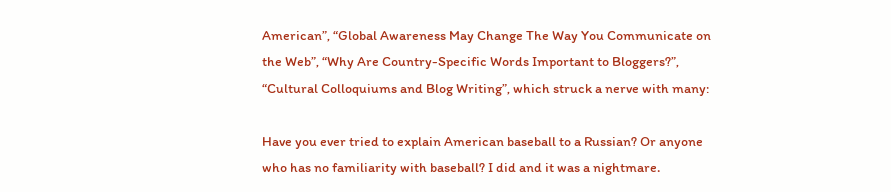American”, “Global Awareness May Change The Way You Communicate on the Web”, “Why Are Country-Specific Words Important to Bloggers?”, “Cultural Colloquiums and Blog Writing”, which struck a nerve with many:

Have you ever tried to explain American baseball to a Russian? Or anyone who has no familiarity with baseball? I did and it was a nightmare.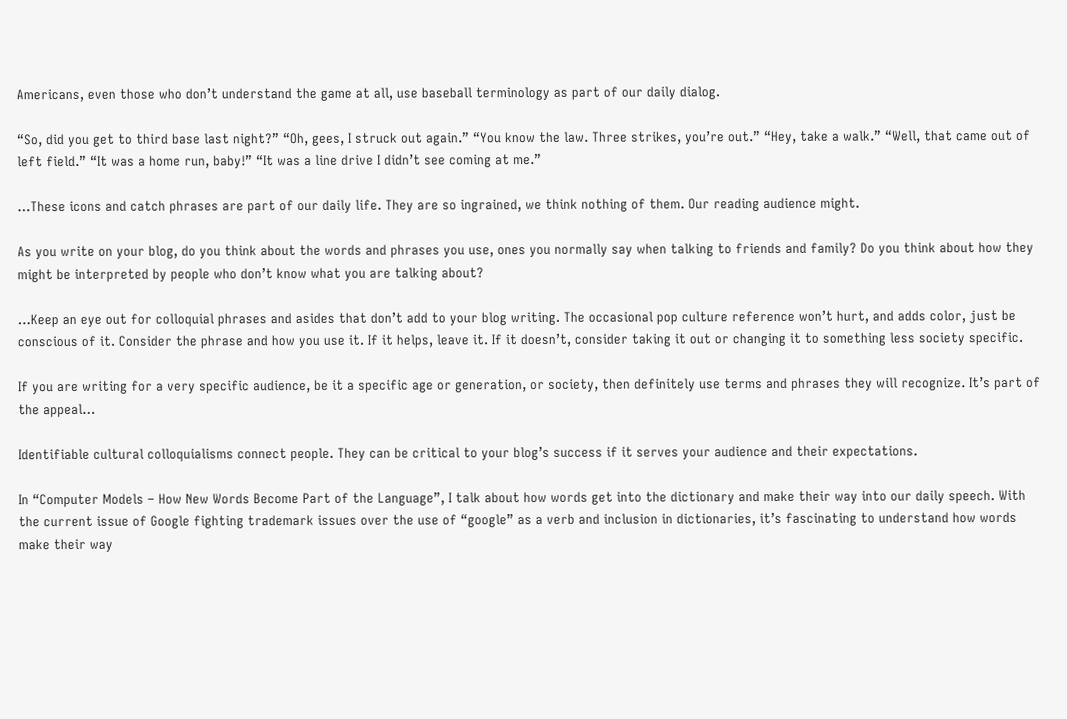Americans, even those who don’t understand the game at all, use baseball terminology as part of our daily dialog.

“So, did you get to third base last night?” “Oh, gees, I struck out again.” “You know the law. Three strikes, you’re out.” “Hey, take a walk.” “Well, that came out of left field.” “It was a home run, baby!” “It was a line drive I didn’t see coming at me.”

…These icons and catch phrases are part of our daily life. They are so ingrained, we think nothing of them. Our reading audience might.

As you write on your blog, do you think about the words and phrases you use, ones you normally say when talking to friends and family? Do you think about how they might be interpreted by people who don’t know what you are talking about?

…Keep an eye out for colloquial phrases and asides that don’t add to your blog writing. The occasional pop culture reference won’t hurt, and adds color, just be conscious of it. Consider the phrase and how you use it. If it helps, leave it. If it doesn’t, consider taking it out or changing it to something less society specific.

If you are writing for a very specific audience, be it a specific age or generation, or society, then definitely use terms and phrases they will recognize. It’s part of the appeal…

Identifiable cultural colloquialisms connect people. They can be critical to your blog’s success if it serves your audience and their expectations.

In “Computer Models – How New Words Become Part of the Language”, I talk about how words get into the dictionary and make their way into our daily speech. With the current issue of Google fighting trademark issues over the use of “google” as a verb and inclusion in dictionaries, it’s fascinating to understand how words make their way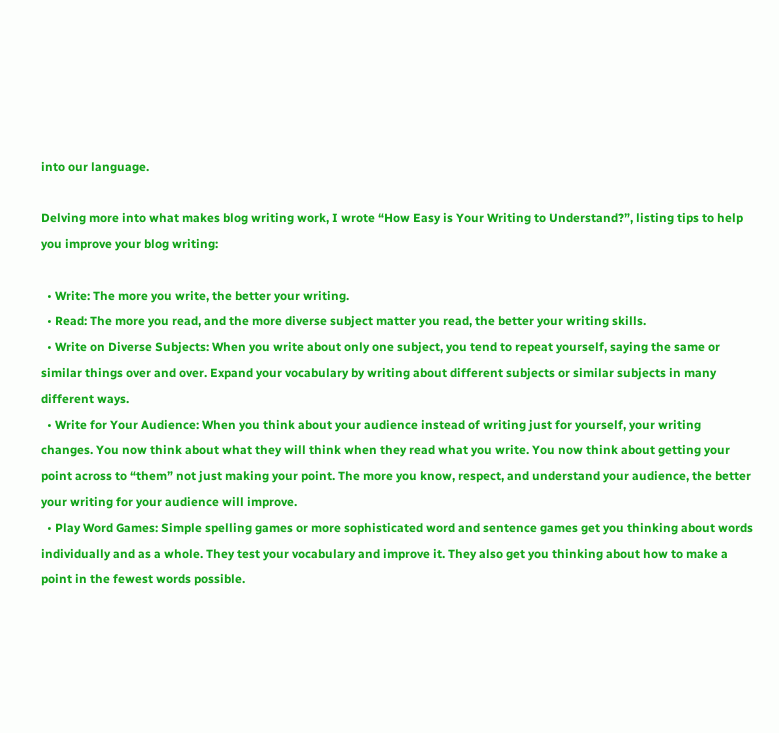into our language.

Delving more into what makes blog writing work, I wrote “How Easy is Your Writing to Understand?”, listing tips to help you improve your blog writing:

  • Write: The more you write, the better your writing.
  • Read: The more you read, and the more diverse subject matter you read, the better your writing skills.
  • Write on Diverse Subjects: When you write about only one subject, you tend to repeat yourself, saying the same or similar things over and over. Expand your vocabulary by writing about different subjects or similar subjects in many different ways.
  • Write for Your Audience: When you think about your audience instead of writing just for yourself, your writing changes. You now think about what they will think when they read what you write. You now think about getting your point across to “them” not just making your point. The more you know, respect, and understand your audience, the better your writing for your audience will improve.
  • Play Word Games: Simple spelling games or more sophisticated word and sentence games get you thinking about words individually and as a whole. They test your vocabulary and improve it. They also get you thinking about how to make a point in the fewest words possible.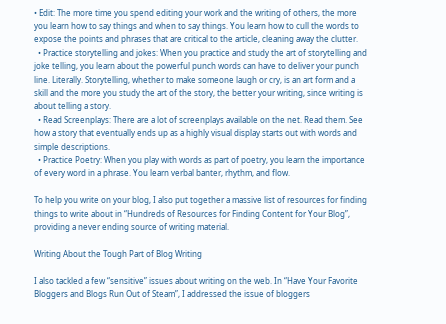• Edit: The more time you spend editing your work and the writing of others, the more you learn how to say things and when to say things. You learn how to cull the words to expose the points and phrases that are critical to the article, cleaning away the clutter.
  • Practice storytelling and jokes: When you practice and study the art of storytelling and joke telling, you learn about the powerful punch words can have to deliver your punch line. Literally. Storytelling, whether to make someone laugh or cry, is an art form and a skill and the more you study the art of the story, the better your writing, since writing is about telling a story.
  • Read Screenplays: There are a lot of screenplays available on the net. Read them. See how a story that eventually ends up as a highly visual display starts out with words and simple descriptions.
  • Practice Poetry: When you play with words as part of poetry, you learn the importance of every word in a phrase. You learn verbal banter, rhythm, and flow.

To help you write on your blog, I also put together a massive list of resources for finding things to write about in “Hundreds of Resources for Finding Content for Your Blog”, providing a never ending source of writing material.

Writing About the Tough Part of Blog Writing

I also tackled a few “sensitive” issues about writing on the web. In “Have Your Favorite Bloggers and Blogs Run Out of Steam”, I addressed the issue of bloggers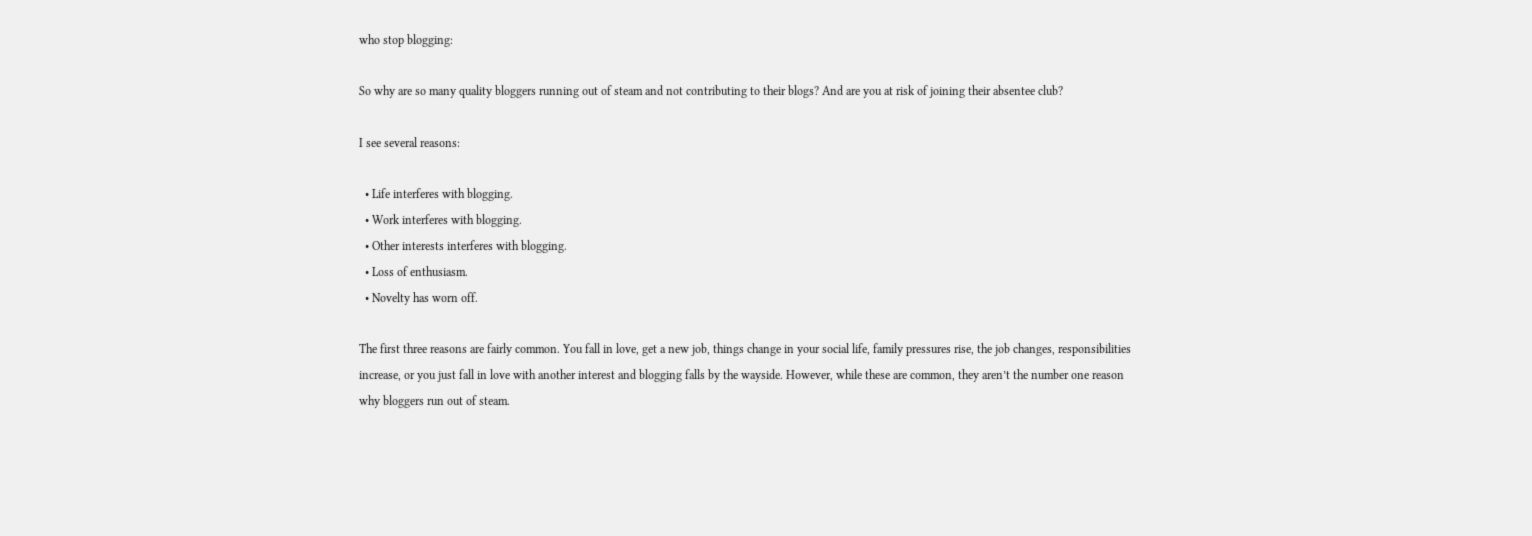who stop blogging:

So why are so many quality bloggers running out of steam and not contributing to their blogs? And are you at risk of joining their absentee club?

I see several reasons:

  • Life interferes with blogging.
  • Work interferes with blogging.
  • Other interests interferes with blogging.
  • Loss of enthusiasm.
  • Novelty has worn off.

The first three reasons are fairly common. You fall in love, get a new job, things change in your social life, family pressures rise, the job changes, responsibilities increase, or you just fall in love with another interest and blogging falls by the wayside. However, while these are common, they aren’t the number one reason why bloggers run out of steam.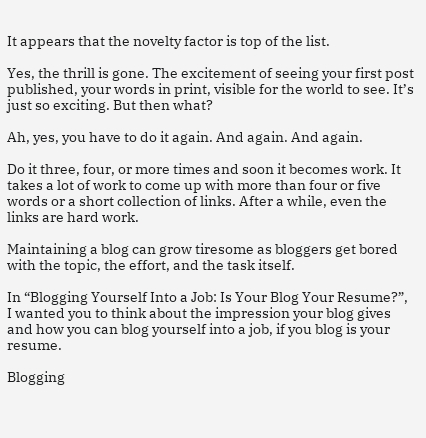It appears that the novelty factor is top of the list.

Yes, the thrill is gone. The excitement of seeing your first post published, your words in print, visible for the world to see. It’s just so exciting. But then what?

Ah, yes, you have to do it again. And again. And again.

Do it three, four, or more times and soon it becomes work. It takes a lot of work to come up with more than four or five words or a short collection of links. After a while, even the links are hard work.

Maintaining a blog can grow tiresome as bloggers get bored with the topic, the effort, and the task itself.

In “Blogging Yourself Into a Job: Is Your Blog Your Resume?”, I wanted you to think about the impression your blog gives and how you can blog yourself into a job, if you blog is your resume.

Blogging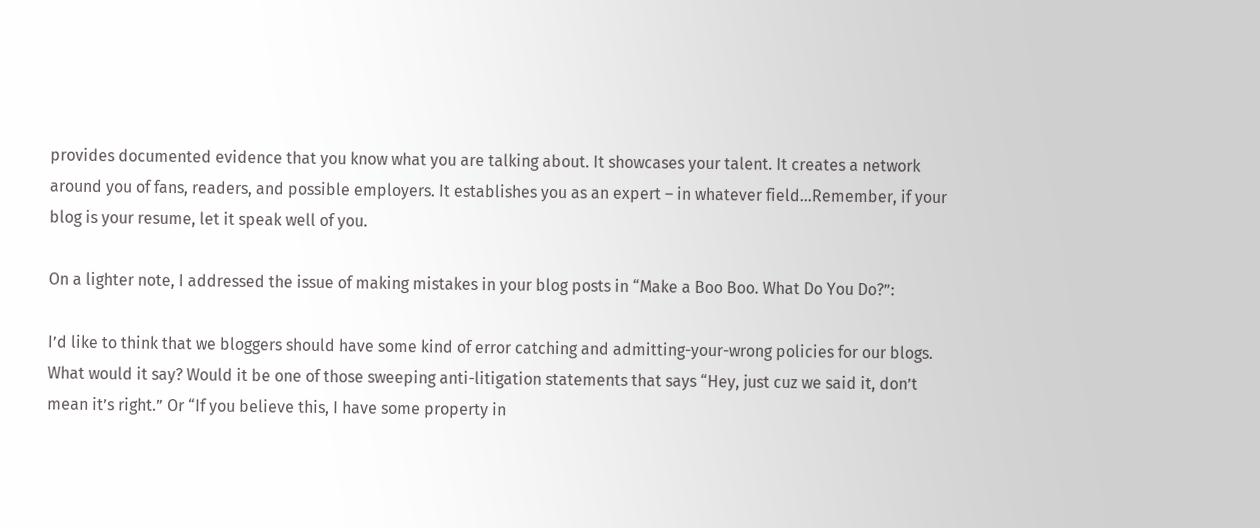provides documented evidence that you know what you are talking about. It showcases your talent. It creates a network around you of fans, readers, and possible employers. It establishes you as an expert – in whatever field…Remember, if your blog is your resume, let it speak well of you.

On a lighter note, I addressed the issue of making mistakes in your blog posts in “Make a Boo Boo. What Do You Do?”:

I’d like to think that we bloggers should have some kind of error catching and admitting-your-wrong policies for our blogs. What would it say? Would it be one of those sweeping anti-litigation statements that says “Hey, just cuz we said it, don’t mean it’s right.” Or “If you believe this, I have some property in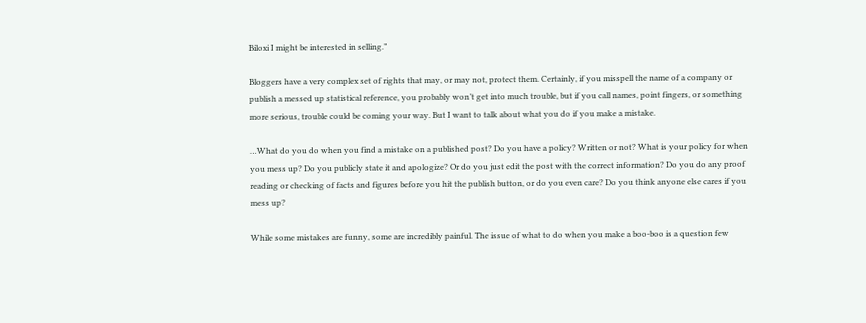Biloxi I might be interested in selling.”

Bloggers have a very complex set of rights that may, or may not, protect them. Certainly, if you misspell the name of a company or publish a messed up statistical reference, you probably won’t get into much trouble, but if you call names, point fingers, or something more serious, trouble could be coming your way. But I want to talk about what you do if you make a mistake.

…What do you do when you find a mistake on a published post? Do you have a policy? Written or not? What is your policy for when you mess up? Do you publicly state it and apologize? Or do you just edit the post with the correct information? Do you do any proof reading or checking of facts and figures before you hit the publish button, or do you even care? Do you think anyone else cares if you mess up?

While some mistakes are funny, some are incredibly painful. The issue of what to do when you make a boo-boo is a question few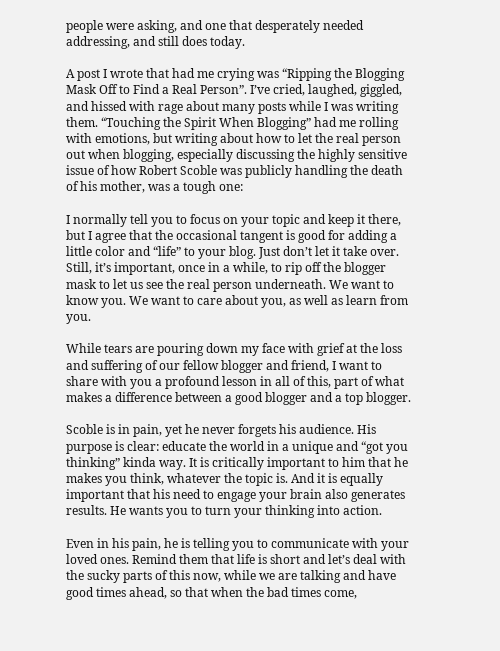people were asking, and one that desperately needed addressing, and still does today.

A post I wrote that had me crying was “Ripping the Blogging Mask Off to Find a Real Person”. I’ve cried, laughed, giggled, and hissed with rage about many posts while I was writing them. “Touching the Spirit When Blogging” had me rolling with emotions, but writing about how to let the real person out when blogging, especially discussing the highly sensitive issue of how Robert Scoble was publicly handling the death of his mother, was a tough one:

I normally tell you to focus on your topic and keep it there, but I agree that the occasional tangent is good for adding a little color and “life” to your blog. Just don’t let it take over. Still, it’s important, once in a while, to rip off the blogger mask to let us see the real person underneath. We want to know you. We want to care about you, as well as learn from you.

While tears are pouring down my face with grief at the loss and suffering of our fellow blogger and friend, I want to share with you a profound lesson in all of this, part of what makes a difference between a good blogger and a top blogger.

Scoble is in pain, yet he never forgets his audience. His purpose is clear: educate the world in a unique and “got you thinking” kinda way. It is critically important to him that he makes you think, whatever the topic is. And it is equally important that his need to engage your brain also generates results. He wants you to turn your thinking into action.

Even in his pain, he is telling you to communicate with your loved ones. Remind them that life is short and let’s deal with the sucky parts of this now, while we are talking and have good times ahead, so that when the bad times come,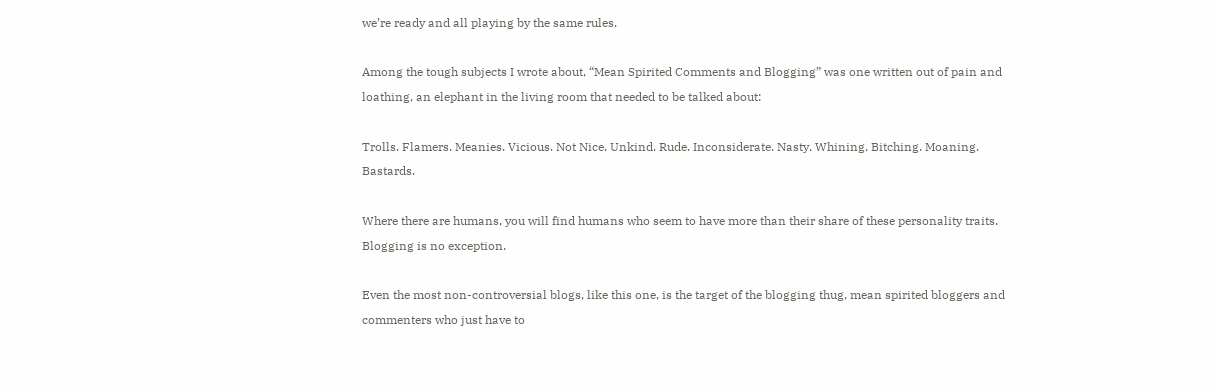we’re ready and all playing by the same rules.

Among the tough subjects I wrote about, “Mean Spirited Comments and Blogging” was one written out of pain and loathing, an elephant in the living room that needed to be talked about:

Trolls. Flamers. Meanies. Vicious. Not Nice. Unkind. Rude. Inconsiderate. Nasty. Whining. Bitching. Moaning. Bastards.

Where there are humans, you will find humans who seem to have more than their share of these personality traits. Blogging is no exception.

Even the most non-controversial blogs, like this one, is the target of the blogging thug, mean spirited bloggers and commenters who just have to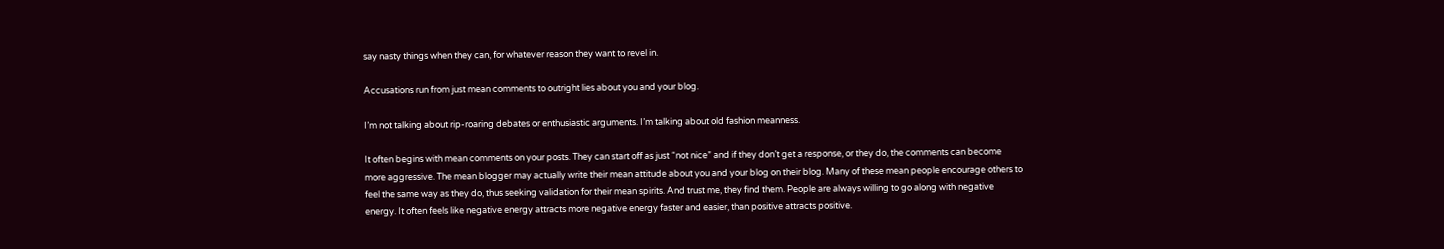say nasty things when they can, for whatever reason they want to revel in.

Accusations run from just mean comments to outright lies about you and your blog.

I’m not talking about rip-roaring debates or enthusiastic arguments. I’m talking about old fashion meanness.

It often begins with mean comments on your posts. They can start off as just “not nice” and if they don’t get a response, or they do, the comments can become more aggressive. The mean blogger may actually write their mean attitude about you and your blog on their blog. Many of these mean people encourage others to feel the same way as they do, thus seeking validation for their mean spirits. And trust me, they find them. People are always willing to go along with negative energy. It often feels like negative energy attracts more negative energy faster and easier, than positive attracts positive.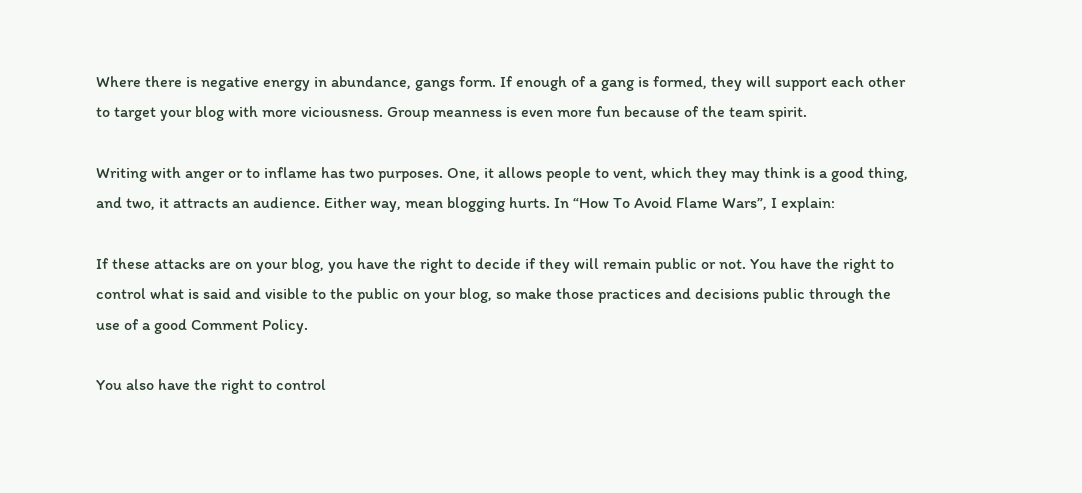Where there is negative energy in abundance, gangs form. If enough of a gang is formed, they will support each other to target your blog with more viciousness. Group meanness is even more fun because of the team spirit.

Writing with anger or to inflame has two purposes. One, it allows people to vent, which they may think is a good thing, and two, it attracts an audience. Either way, mean blogging hurts. In “How To Avoid Flame Wars”, I explain:

If these attacks are on your blog, you have the right to decide if they will remain public or not. You have the right to control what is said and visible to the public on your blog, so make those practices and decisions public through the use of a good Comment Policy.

You also have the right to control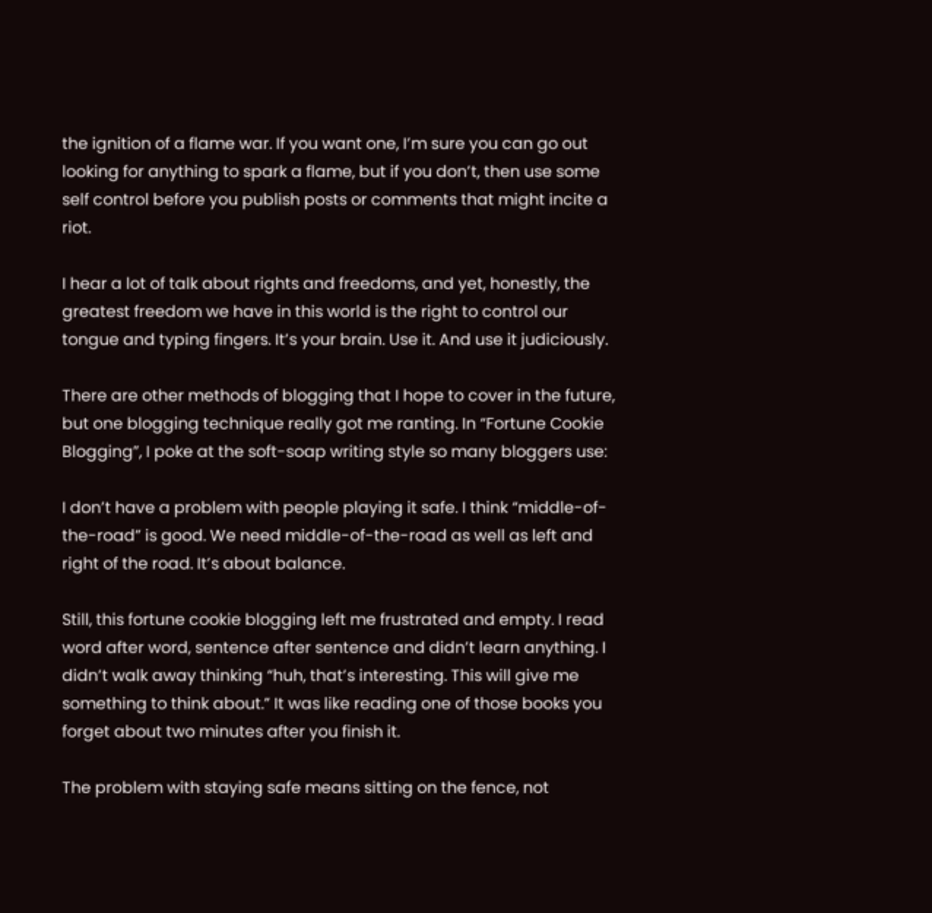the ignition of a flame war. If you want one, I’m sure you can go out looking for anything to spark a flame, but if you don’t, then use some self control before you publish posts or comments that might incite a riot.

I hear a lot of talk about rights and freedoms, and yet, honestly, the greatest freedom we have in this world is the right to control our tongue and typing fingers. It’s your brain. Use it. And use it judiciously.

There are other methods of blogging that I hope to cover in the future, but one blogging technique really got me ranting. In “Fortune Cookie Blogging”, I poke at the soft-soap writing style so many bloggers use:

I don’t have a problem with people playing it safe. I think “middle-of-the-road” is good. We need middle-of-the-road as well as left and right of the road. It’s about balance.

Still, this fortune cookie blogging left me frustrated and empty. I read word after word, sentence after sentence and didn’t learn anything. I didn’t walk away thinking “huh, that’s interesting. This will give me something to think about.” It was like reading one of those books you forget about two minutes after you finish it.

The problem with staying safe means sitting on the fence, not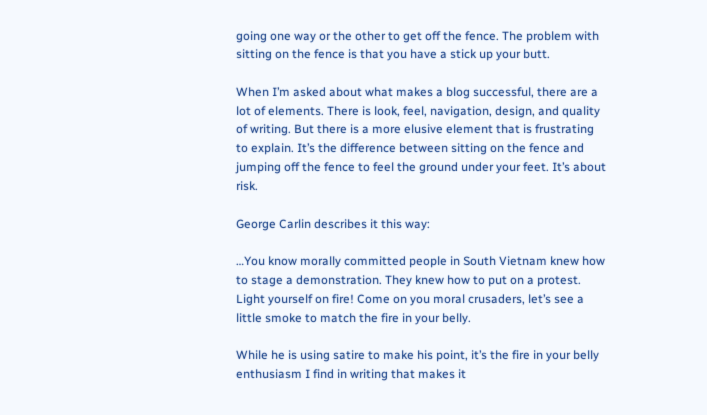going one way or the other to get off the fence. The problem with sitting on the fence is that you have a stick up your butt.

When I’m asked about what makes a blog successful, there are a lot of elements. There is look, feel, navigation, design, and quality of writing. But there is a more elusive element that is frustrating to explain. It’s the difference between sitting on the fence and jumping off the fence to feel the ground under your feet. It’s about risk.

George Carlin describes it this way:

…You know morally committed people in South Vietnam knew how to stage a demonstration. They knew how to put on a protest. Light yourself on fire! Come on you moral crusaders, let’s see a little smoke to match the fire in your belly.

While he is using satire to make his point, it’s the fire in your belly enthusiasm I find in writing that makes it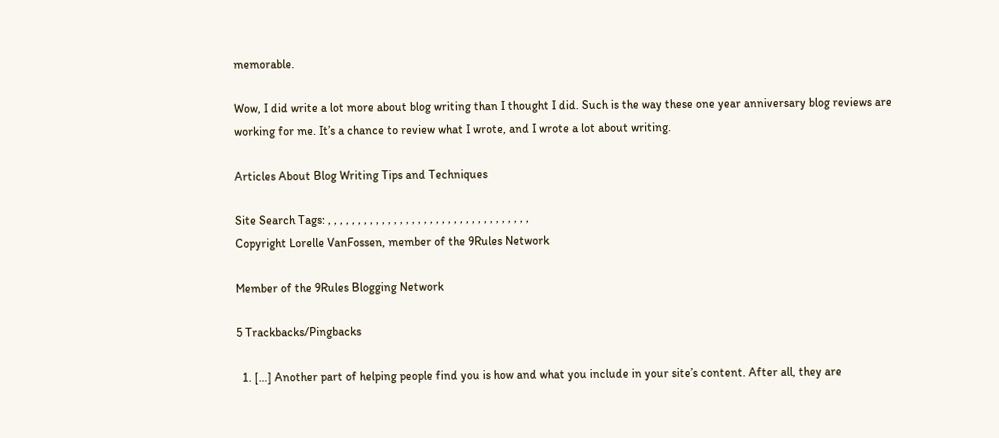memorable.

Wow, I did write a lot more about blog writing than I thought I did. Such is the way these one year anniversary blog reviews are working for me. It’s a chance to review what I wrote, and I wrote a lot about writing.

Articles About Blog Writing Tips and Techniques

Site Search Tags: , , , , , , , , , , , , , , , , , , , , , , , , , , , , , , , , , ,
Copyright Lorelle VanFossen, member of the 9Rules Network

Member of the 9Rules Blogging Network

5 Trackbacks/Pingbacks

  1. […] Another part of helping people find you is how and what you include in your site’s content. After all, they are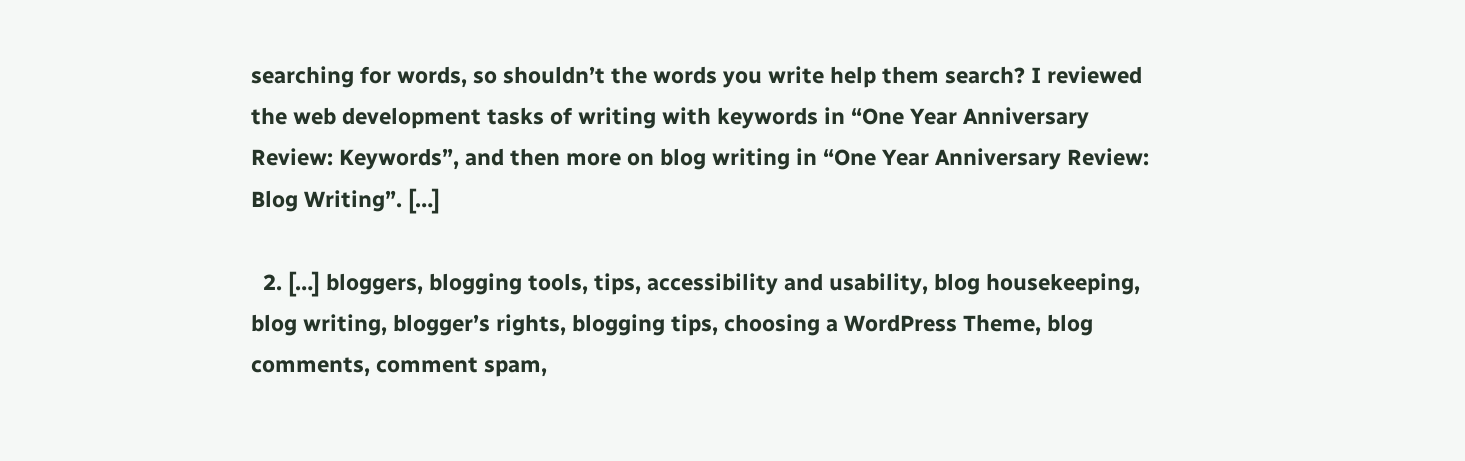searching for words, so shouldn’t the words you write help them search? I reviewed the web development tasks of writing with keywords in “One Year Anniversary Review: Keywords”, and then more on blog writing in “One Year Anniversary Review: Blog Writing”. […]

  2. […] bloggers, blogging tools, tips, accessibility and usability, blog housekeeping, blog writing, blogger’s rights, blogging tips, choosing a WordPress Theme, blog comments, comment spam,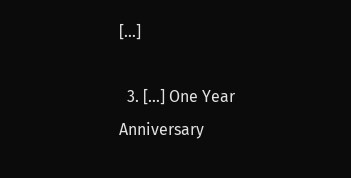[…]

  3. […] One Year Anniversary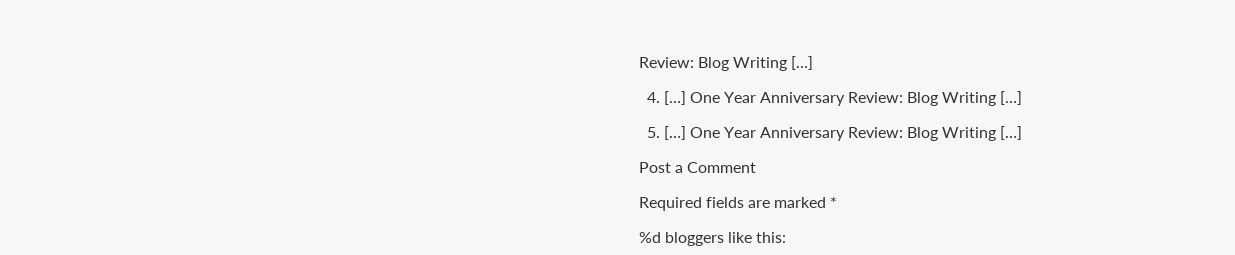Review: Blog Writing […]

  4. […] One Year Anniversary Review: Blog Writing […]

  5. […] One Year Anniversary Review: Blog Writing […]

Post a Comment

Required fields are marked *

%d bloggers like this: